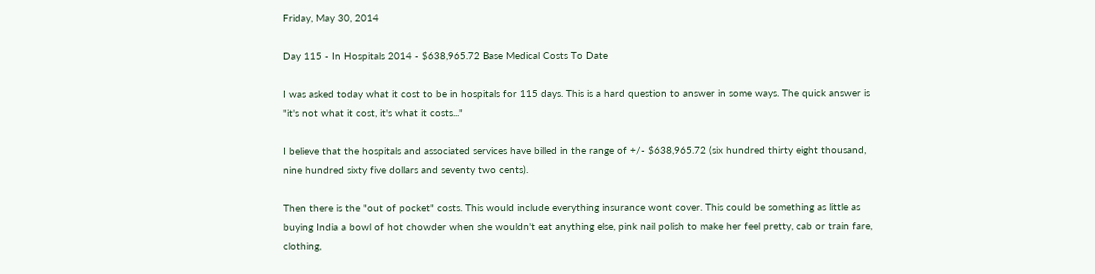Friday, May 30, 2014

Day 115 - In Hospitals 2014 - $638,965.72 Base Medical Costs To Date

I was asked today what it cost to be in hospitals for 115 days. This is a hard question to answer in some ways. The quick answer is "it's not what it cost, it's what it costs..."

I believe that the hospitals and associated services have billed in the range of +/- $638,965.72 (six hundred thirty eight thousand, nine hundred sixty five dollars and seventy two cents).

Then there is the "out of pocket" costs. This would include everything insurance wont cover. This could be something as little as buying India a bowl of hot chowder when she wouldn't eat anything else, pink nail polish to make her feel pretty, cab or train fare, clothing,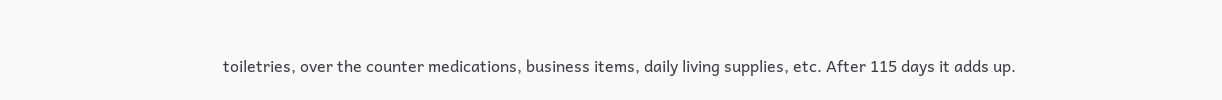toiletries, over the counter medications, business items, daily living supplies, etc. After 115 days it adds up.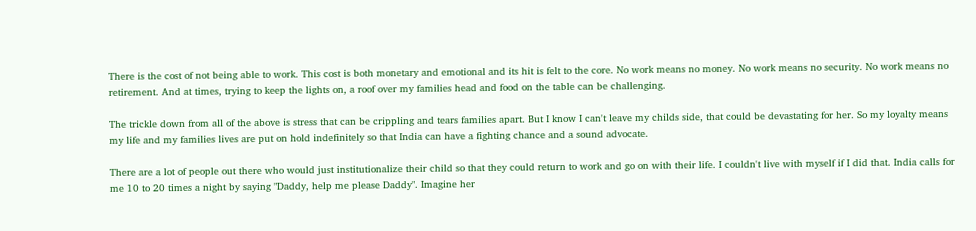There is the cost of not being able to work. This cost is both monetary and emotional and its hit is felt to the core. No work means no money. No work means no security. No work means no retirement. And at times, trying to keep the lights on, a roof over my families head and food on the table can be challenging.

The trickle down from all of the above is stress that can be crippling and tears families apart. But I know I can't leave my childs side, that could be devastating for her. So my loyalty means my life and my families lives are put on hold indefinitely so that India can have a fighting chance and a sound advocate.

There are a lot of people out there who would just institutionalize their child so that they could return to work and go on with their life. I couldn't live with myself if I did that. India calls for me 10 to 20 times a night by saying "Daddy, help me please Daddy". Imagine her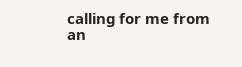calling for me from an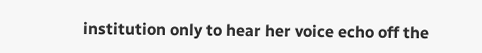institution only to hear her voice echo off the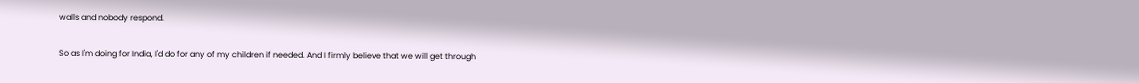walls and nobody respond.

So as I'm doing for India, I'd do for any of my children if needed. And I firmly believe that we will get through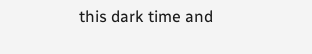this dark time and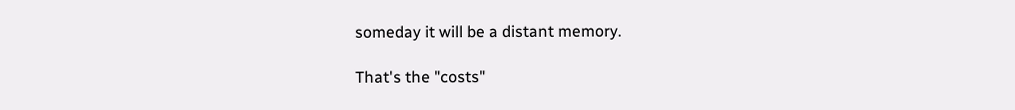someday it will be a distant memory.

That's the "costs"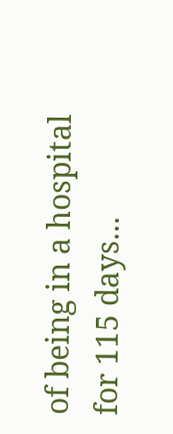of being in a hospital for 115 days...